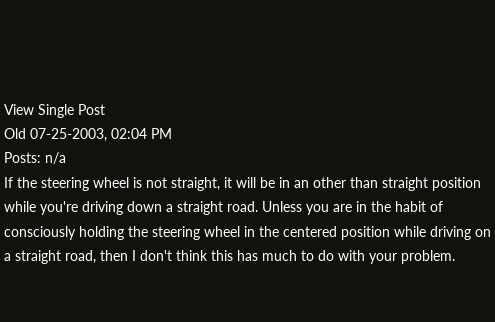View Single Post
Old 07-25-2003, 02:04 PM
Posts: n/a
If the steering wheel is not straight, it will be in an other than straight position while you're driving down a straight road. Unless you are in the habit of consciously holding the steering wheel in the centered position while driving on a straight road, then I don't think this has much to do with your problem.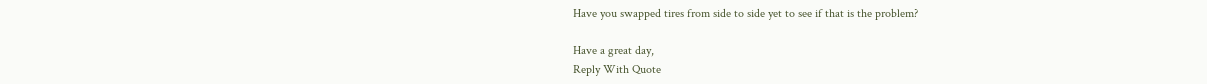Have you swapped tires from side to side yet to see if that is the problem?

Have a great day,
Reply With Quote